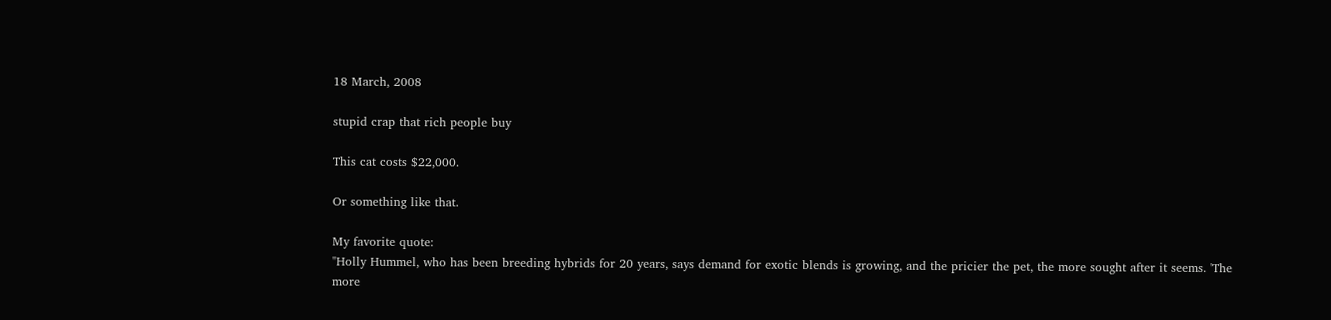18 March, 2008

stupid crap that rich people buy

This cat costs $22,000.

Or something like that.

My favorite quote:
"Holly Hummel, who has been breeding hybrids for 20 years, says demand for exotic blends is growing, and the pricier the pet, the more sought after it seems. 'The more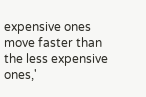expensive ones move faster than the less expensive ones,'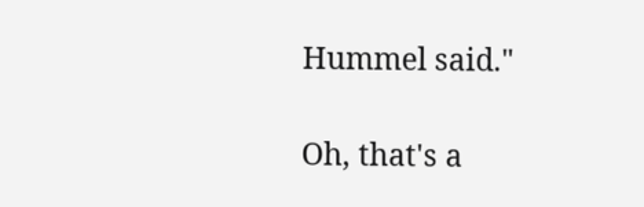Hummel said."

Oh, that's a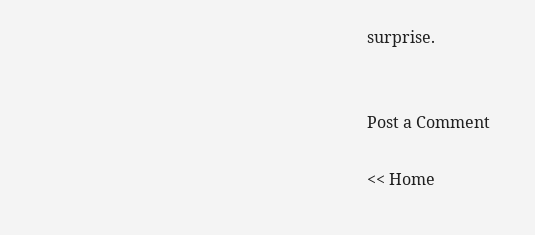surprise.


Post a Comment

<< Home